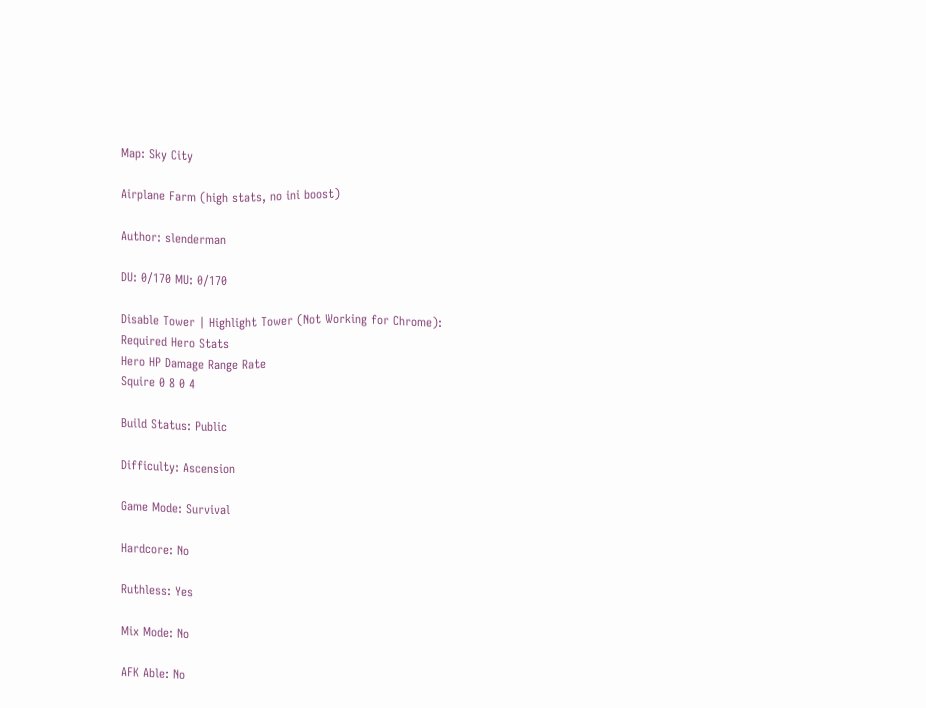Map: Sky City

Airplane Farm (high stats, no ini boost)

Author: slenderman

DU: 0/170 MU: 0/170

Disable Tower | Highlight Tower (Not Working for Chrome):
Required Hero Stats
Hero HP Damage Range Rate
Squire 0 8 0 4

Build Status: Public

Difficulty: Ascension

Game Mode: Survival

Hardcore: No

Ruthless: Yes

Mix Mode: No

AFK Able: No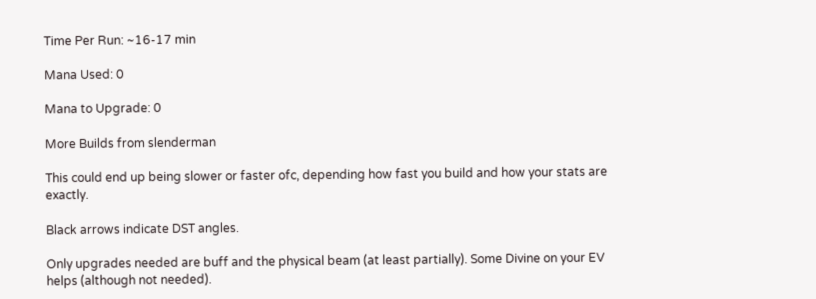Time Per Run: ~16-17 min

Mana Used: 0

Mana to Upgrade: 0

More Builds from slenderman

This could end up being slower or faster ofc, depending how fast you build and how your stats are exactly.

Black arrows indicate DST angles.

Only upgrades needed are buff and the physical beam (at least partially). Some Divine on your EV helps (although not needed).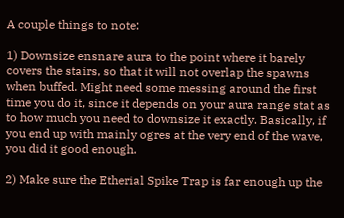A couple things to note:

1) Downsize ensnare aura to the point where it barely covers the stairs, so that it will not overlap the spawns when buffed. Might need some messing around the first time you do it, since it depends on your aura range stat as to how much you need to downsize it exactly. Basically, if you end up with mainly ogres at the very end of the wave, you did it good enough.

2) Make sure the Etherial Spike Trap is far enough up the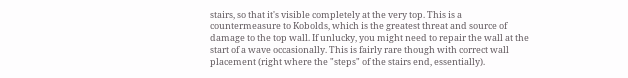stairs, so that it's visible completely at the very top. This is a countermeasure to Kobolds, which is the greatest threat and source of damage to the top wall. If unlucky, you might need to repair the wall at the start of a wave occasionally. This is fairly rare though with correct wall placement (right where the "steps" of the stairs end, essentially).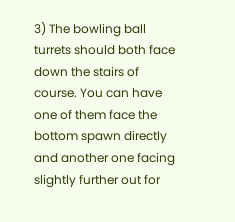3) The bowling ball turrets should both face down the stairs of course. You can have one of them face the bottom spawn directly and another one facing slightly further out for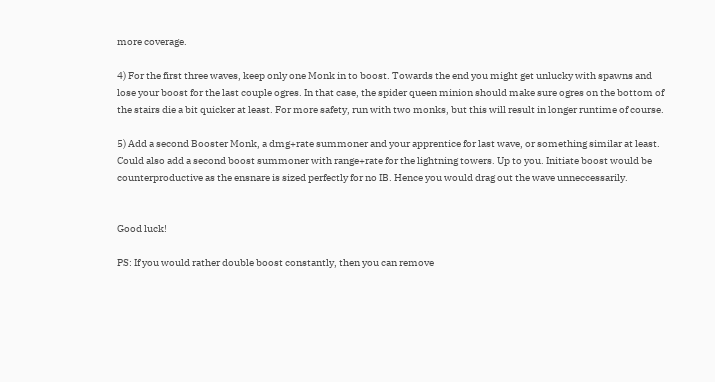more coverage.

4) For the first three waves, keep only one Monk in to boost. Towards the end you might get unlucky with spawns and lose your boost for the last couple ogres. In that case, the spider queen minion should make sure ogres on the bottom of the stairs die a bit quicker at least. For more safety, run with two monks, but this will result in longer runtime of course.

5) Add a second Booster Monk, a dmg+rate summoner and your apprentice for last wave, or something similar at least. Could also add a second boost summoner with range+rate for the lightning towers. Up to you. Initiate boost would be counterproductive as the ensnare is sized perfectly for no IB. Hence you would drag out the wave unneccessarily.


Good luck!

PS: If you would rather double boost constantly, then you can remove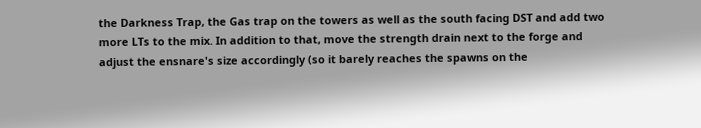the Darkness Trap, the Gas trap on the towers as well as the south facing DST and add two more LTs to the mix. In addition to that, move the strength drain next to the forge and adjust the ensnare's size accordingly (so it barely reaches the spawns on the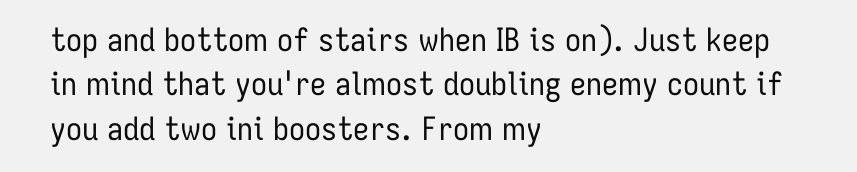top and bottom of stairs when IB is on). Just keep in mind that you're almost doubling enemy count if you add two ini boosters. From my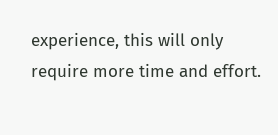experience, this will only require more time and effort.